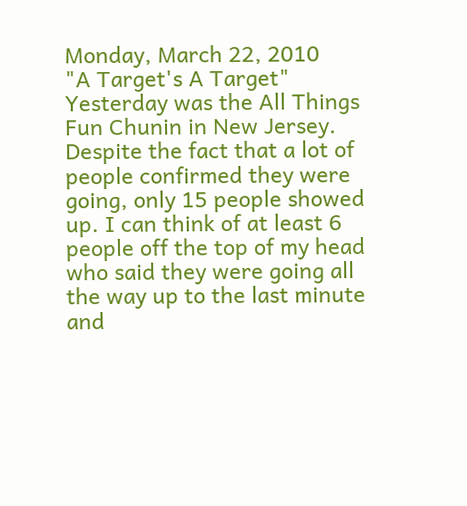Monday, March 22, 2010
"A Target's A Target"
Yesterday was the All Things Fun Chunin in New Jersey. Despite the fact that a lot of people confirmed they were going, only 15 people showed up. I can think of at least 6 people off the top of my head who said they were going all the way up to the last minute and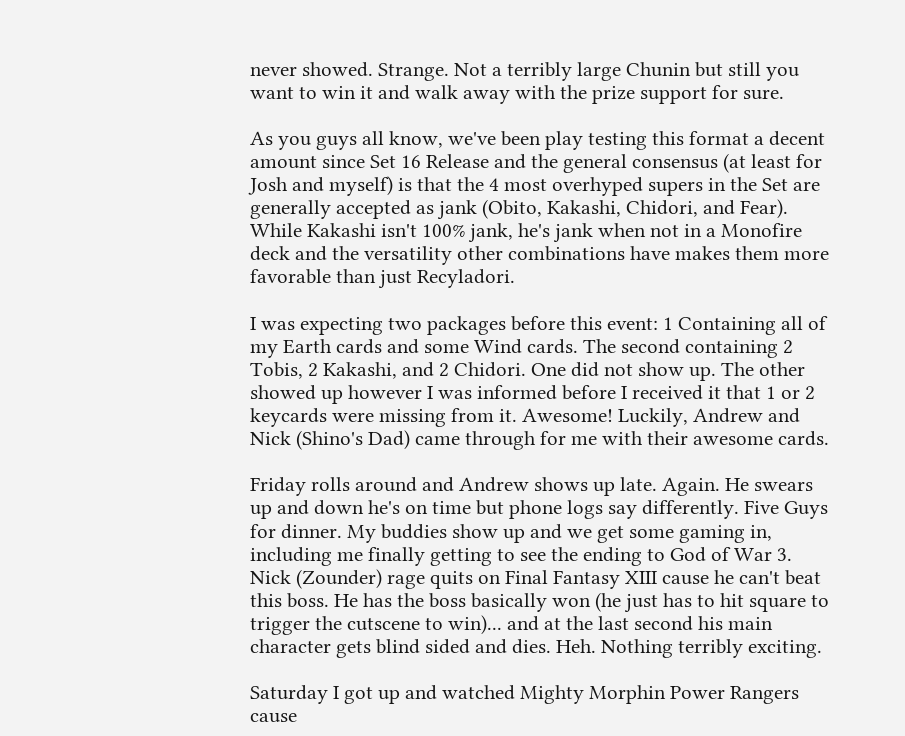never showed. Strange. Not a terribly large Chunin but still you want to win it and walk away with the prize support for sure.

As you guys all know, we've been play testing this format a decent amount since Set 16 Release and the general consensus (at least for Josh and myself) is that the 4 most overhyped supers in the Set are generally accepted as jank (Obito, Kakashi, Chidori, and Fear). While Kakashi isn't 100% jank, he's jank when not in a Monofire deck and the versatility other combinations have makes them more favorable than just Recyladori.

I was expecting two packages before this event: 1 Containing all of my Earth cards and some Wind cards. The second containing 2 Tobis, 2 Kakashi, and 2 Chidori. One did not show up. The other showed up however I was informed before I received it that 1 or 2 keycards were missing from it. Awesome! Luckily, Andrew and Nick (Shino's Dad) came through for me with their awesome cards.

Friday rolls around and Andrew shows up late. Again. He swears up and down he's on time but phone logs say differently. Five Guys for dinner. My buddies show up and we get some gaming in, including me finally getting to see the ending to God of War 3. Nick (Zounder) rage quits on Final Fantasy XIII cause he can't beat this boss. He has the boss basically won (he just has to hit square to trigger the cutscene to win)... and at the last second his main character gets blind sided and dies. Heh. Nothing terribly exciting.

Saturday I got up and watched Mighty Morphin Power Rangers cause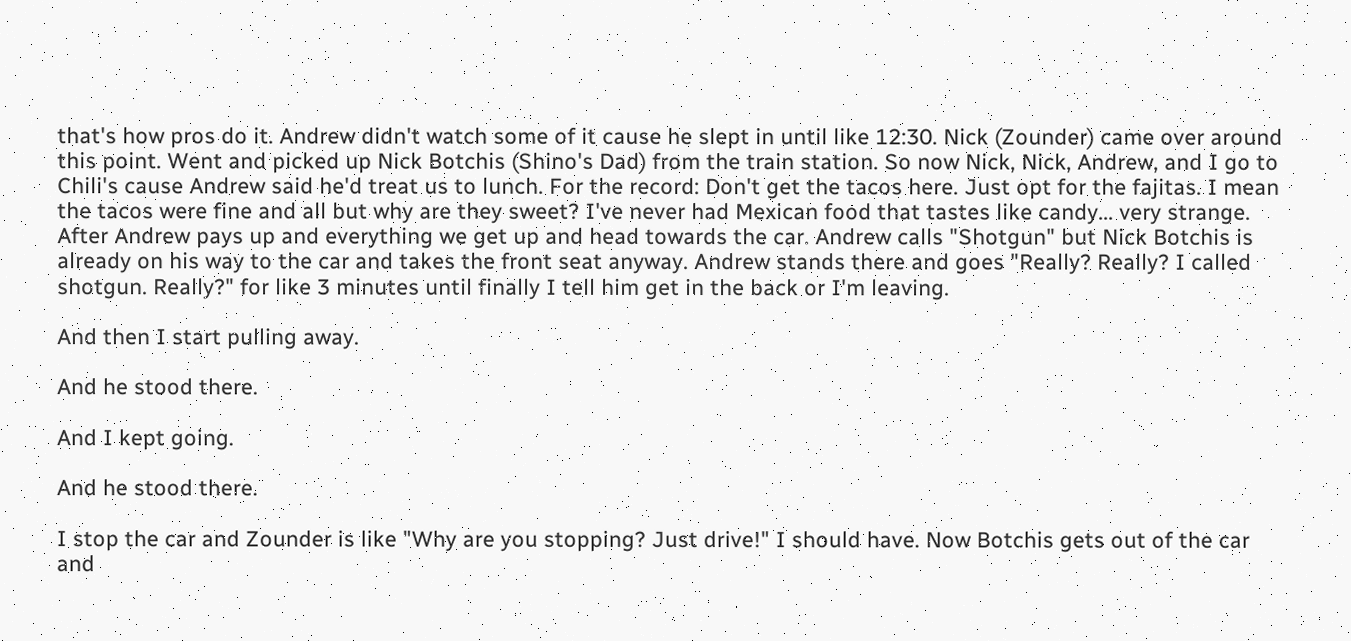that's how pros do it. Andrew didn't watch some of it cause he slept in until like 12:30. Nick (Zounder) came over around this point. Went and picked up Nick Botchis (Shino's Dad) from the train station. So now Nick, Nick, Andrew, and I go to Chili's cause Andrew said he'd treat us to lunch. For the record: Don't get the tacos here. Just opt for the fajitas. I mean the tacos were fine and all but why are they sweet? I've never had Mexican food that tastes like candy... very strange. After Andrew pays up and everything we get up and head towards the car. Andrew calls "Shotgun" but Nick Botchis is already on his way to the car and takes the front seat anyway. Andrew stands there and goes "Really? Really? I called shotgun. Really?" for like 3 minutes until finally I tell him get in the back or I'm leaving.

And then I start pulling away.

And he stood there.

And I kept going.

And he stood there.

I stop the car and Zounder is like "Why are you stopping? Just drive!" I should have. Now Botchis gets out of the car and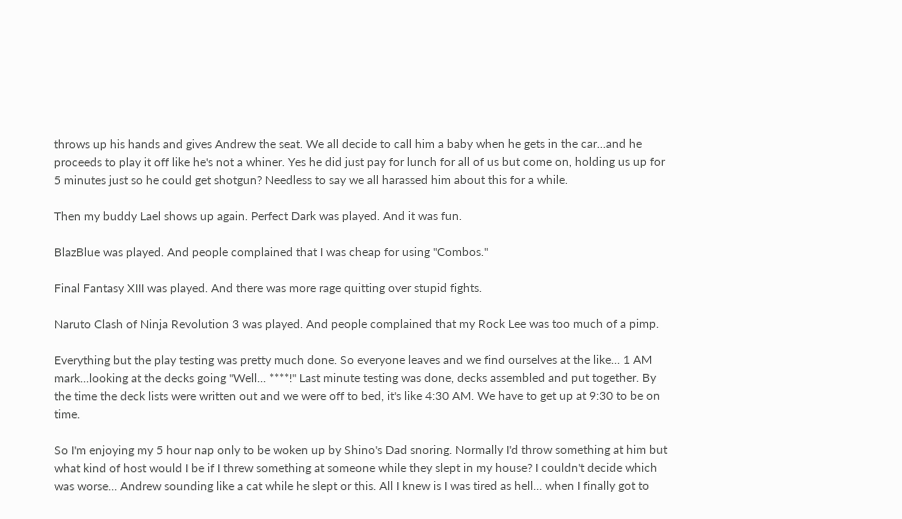throws up his hands and gives Andrew the seat. We all decide to call him a baby when he gets in the car...and he proceeds to play it off like he's not a whiner. Yes he did just pay for lunch for all of us but come on, holding us up for 5 minutes just so he could get shotgun? Needless to say we all harassed him about this for a while.

Then my buddy Lael shows up again. Perfect Dark was played. And it was fun.

BlazBlue was played. And people complained that I was cheap for using "Combos."

Final Fantasy XIII was played. And there was more rage quitting over stupid fights.

Naruto Clash of Ninja Revolution 3 was played. And people complained that my Rock Lee was too much of a pimp.

Everything but the play testing was pretty much done. So everyone leaves and we find ourselves at the like... 1 AM mark...looking at the decks going "Well... ****!" Last minute testing was done, decks assembled and put together. By the time the deck lists were written out and we were off to bed, it's like 4:30 AM. We have to get up at 9:30 to be on time.

So I'm enjoying my 5 hour nap only to be woken up by Shino's Dad snoring. Normally I'd throw something at him but what kind of host would I be if I threw something at someone while they slept in my house? I couldn't decide which was worse... Andrew sounding like a cat while he slept or this. All I knew is I was tired as hell... when I finally got to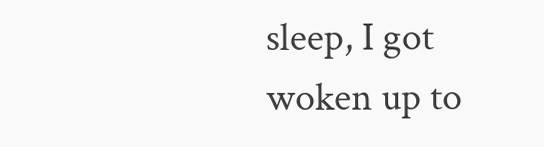sleep, I got woken up to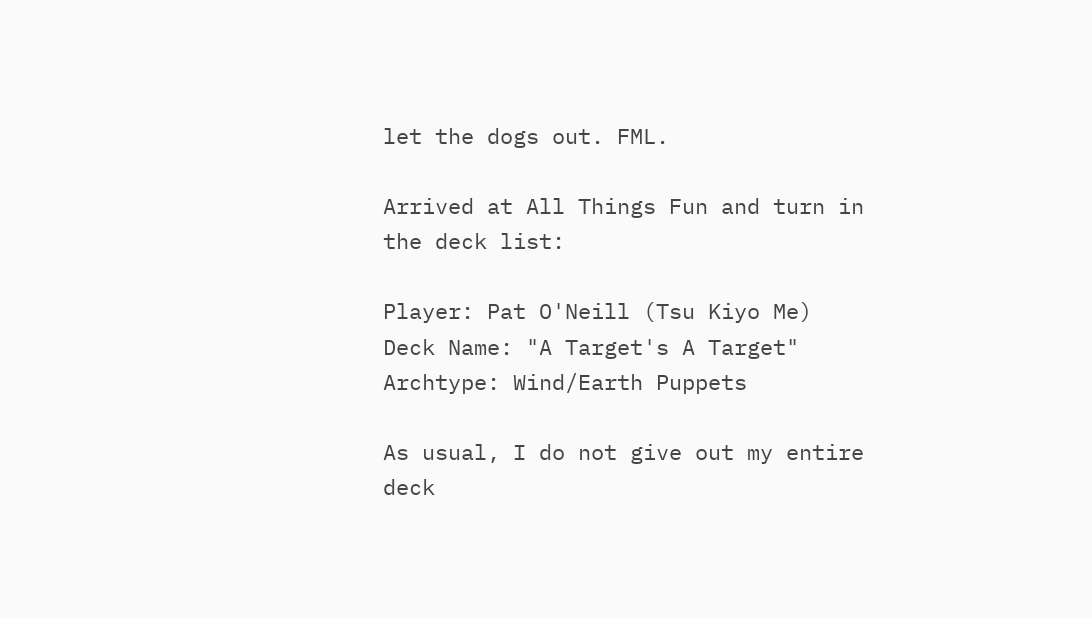let the dogs out. FML.

Arrived at All Things Fun and turn in the deck list:

Player: Pat O'Neill (Tsu Kiyo Me)
Deck Name: "A Target's A Target"
Archtype: Wind/Earth Puppets

As usual, I do not give out my entire deck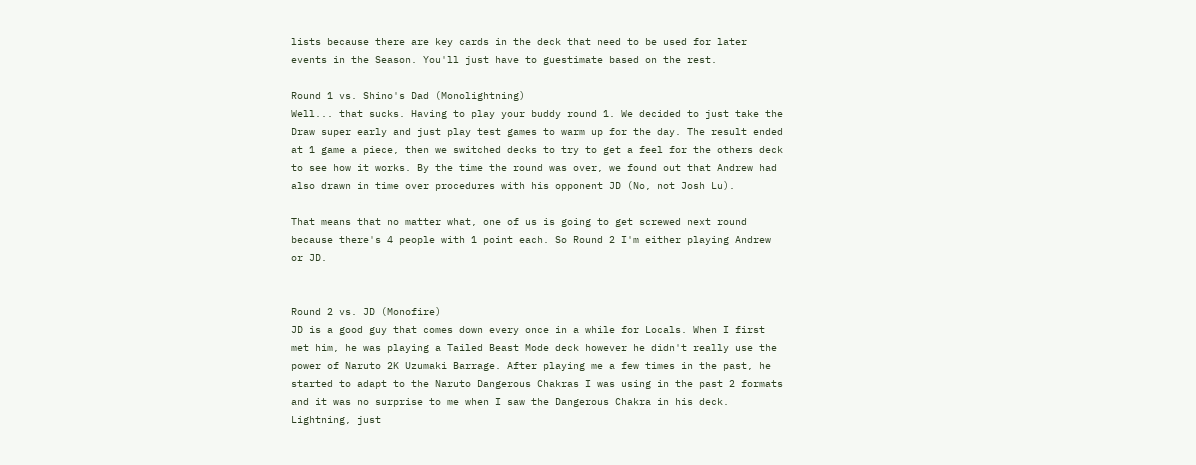lists because there are key cards in the deck that need to be used for later events in the Season. You'll just have to guestimate based on the rest.

Round 1 vs. Shino's Dad (Monolightning)
Well... that sucks. Having to play your buddy round 1. We decided to just take the Draw super early and just play test games to warm up for the day. The result ended at 1 game a piece, then we switched decks to try to get a feel for the others deck to see how it works. By the time the round was over, we found out that Andrew had also drawn in time over procedures with his opponent JD (No, not Josh Lu).

That means that no matter what, one of us is going to get screwed next round because there's 4 people with 1 point each. So Round 2 I'm either playing Andrew or JD.


Round 2 vs. JD (Monofire)
JD is a good guy that comes down every once in a while for Locals. When I first met him, he was playing a Tailed Beast Mode deck however he didn't really use the power of Naruto 2K Uzumaki Barrage. After playing me a few times in the past, he started to adapt to the Naruto Dangerous Chakras I was using in the past 2 formats and it was no surprise to me when I saw the Dangerous Chakra in his deck. Lightning, just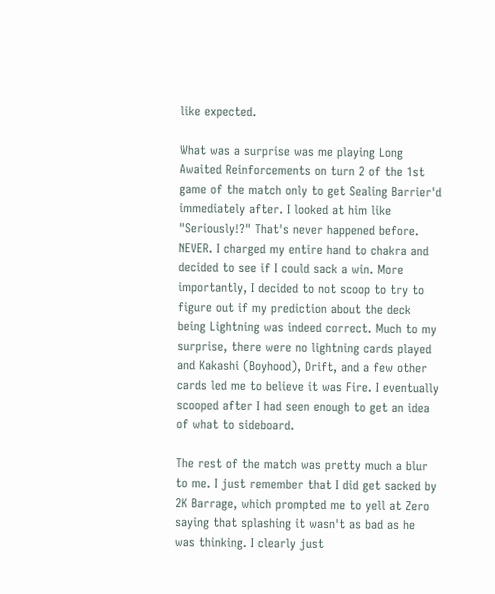like expected.

What was a surprise was me playing Long Awaited Reinforcements on turn 2 of the 1st game of the match only to get Sealing Barrier'd immediately after. I looked at him like "Seriously!?" That's never happened before. NEVER. I charged my entire hand to chakra and decided to see if I could sack a win. More importantly, I decided to not scoop to try to figure out if my prediction about the deck being Lightning was indeed correct. Much to my surprise, there were no lightning cards played and Kakashi (Boyhood), Drift, and a few other cards led me to believe it was Fire. I eventually scooped after I had seen enough to get an idea of what to sideboard.

The rest of the match was pretty much a blur to me. I just remember that I did get sacked by 2K Barrage, which prompted me to yell at Zero saying that splashing it wasn't as bad as he was thinking. I clearly just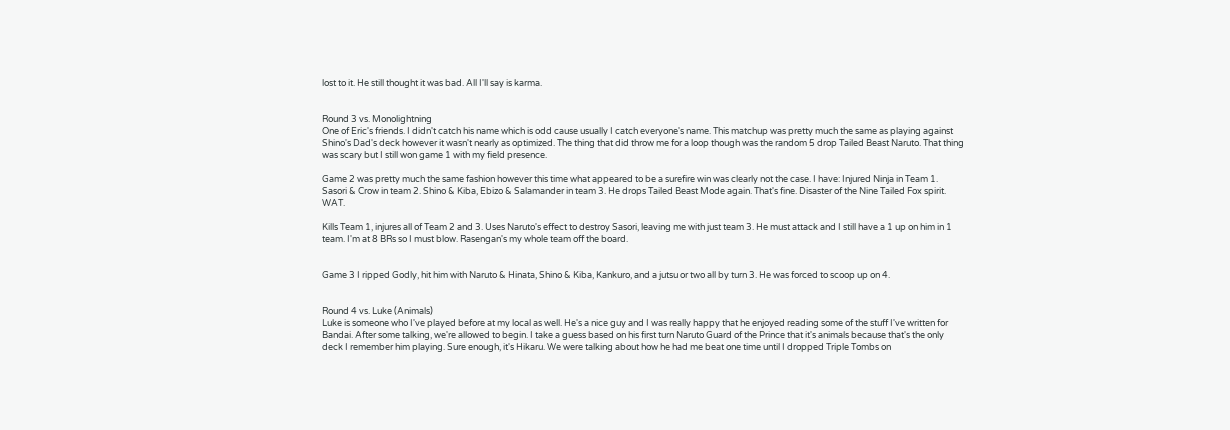lost to it. He still thought it was bad. All I'll say is karma.


Round 3 vs. Monolightning
One of Eric's friends. I didn't catch his name which is odd cause usually I catch everyone's name. This matchup was pretty much the same as playing against Shino's Dad's deck however it wasn't nearly as optimized. The thing that did throw me for a loop though was the random 5 drop Tailed Beast Naruto. That thing was scary but I still won game 1 with my field presence.

Game 2 was pretty much the same fashion however this time what appeared to be a surefire win was clearly not the case. I have: Injured Ninja in Team 1. Sasori & Crow in team 2. Shino & Kiba, Ebizo & Salamander in team 3. He drops Tailed Beast Mode again. That's fine. Disaster of the Nine Tailed Fox spirit. WAT.

Kills Team 1, injures all of Team 2 and 3. Uses Naruto's effect to destroy Sasori, leaving me with just team 3. He must attack and I still have a 1 up on him in 1 team. I'm at 8 BRs so I must blow. Rasengan's my whole team off the board.


Game 3 I ripped Godly, hit him with Naruto & Hinata, Shino & Kiba, Kankuro, and a jutsu or two all by turn 3. He was forced to scoop up on 4.


Round 4 vs. Luke (Animals)
Luke is someone who I've played before at my local as well. He's a nice guy and I was really happy that he enjoyed reading some of the stuff I've written for Bandai. After some talking, we're allowed to begin. I take a guess based on his first turn Naruto Guard of the Prince that it's animals because that's the only deck I remember him playing. Sure enough, it's Hikaru. We were talking about how he had me beat one time until I dropped Triple Tombs on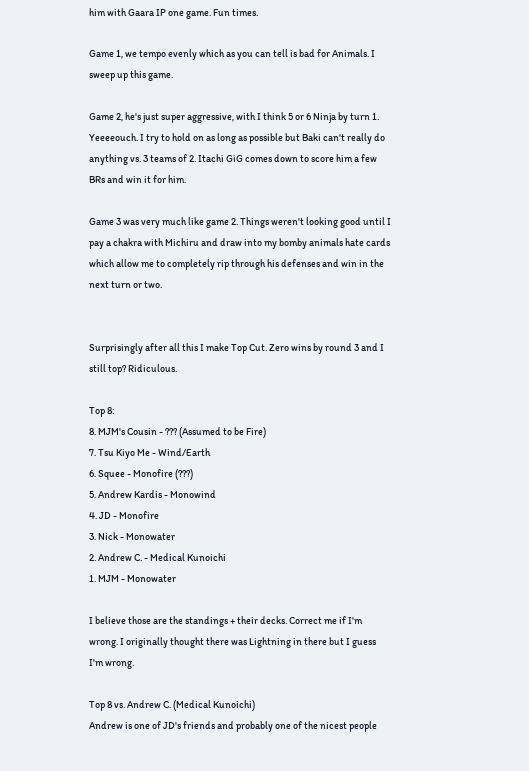him with Gaara IP one game. Fun times.

Game 1, we tempo evenly which as you can tell is bad for Animals. I sweep up this game.

Game 2, he's just super aggressive, with I think 5 or 6 Ninja by turn 1. Yeeeeouch. I try to hold on as long as possible but Baki can't really do anything vs. 3 teams of 2. Itachi GiG comes down to score him a few BRs and win it for him.

Game 3 was very much like game 2. Things weren't looking good until I pay a chakra with Michiru and draw into my bomby animals hate cards which allow me to completely rip through his defenses and win in the next turn or two.


Surprisingly after all this I make Top Cut. Zero wins by round 3 and I still top? Ridiculous.

Top 8:
8. MJM's Cousin - ??? (Assumed to be Fire)
7. Tsu Kiyo Me - Wind/Earth
6. Squee - Monofire (???)
5. Andrew Kardis - Monowind
4. JD - Monofire
3. Nick - Monowater
2. Andrew C. - Medical Kunoichi
1. MJM - Monowater

I believe those are the standings + their decks. Correct me if I'm wrong. I originally thought there was Lightning in there but I guess I'm wrong.

Top 8 vs. Andrew C. (Medical Kunoichi)
Andrew is one of JD's friends and probably one of the nicest people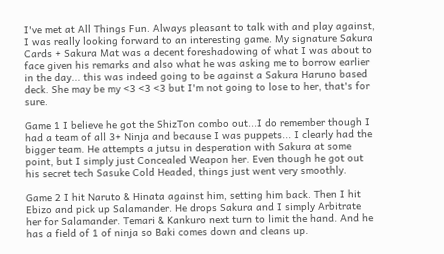I've met at All Things Fun. Always pleasant to talk with and play against, I was really looking forward to an interesting game. My signature Sakura Cards + Sakura Mat was a decent foreshadowing of what I was about to face given his remarks and also what he was asking me to borrow earlier in the day... this was indeed going to be against a Sakura Haruno based deck. She may be my <3 <3 <3 but I'm not going to lose to her, that's for sure.

Game 1 I believe he got the ShizTon combo out...I do remember though I had a team of all 3+ Ninja and because I was puppets... I clearly had the bigger team. He attempts a jutsu in desperation with Sakura at some point, but I simply just Concealed Weapon her. Even though he got out his secret tech Sasuke Cold Headed, things just went very smoothly.

Game 2 I hit Naruto & Hinata against him, setting him back. Then I hit Ebizo and pick up Salamander. He drops Sakura and I simply Arbitrate her for Salamander. Temari & Kankuro next turn to limit the hand. And he has a field of 1 of ninja so Baki comes down and cleans up.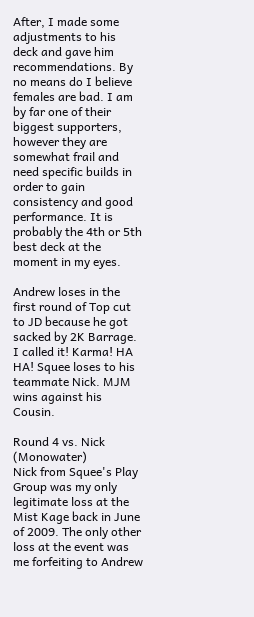After, I made some adjustments to his deck and gave him recommendations. By no means do I believe females are bad. I am by far one of their biggest supporters, however they are somewhat frail and need specific builds in order to gain consistency and good performance. It is probably the 4th or 5th best deck at the moment in my eyes.

Andrew loses in the first round of Top cut to JD because he got sacked by 2K Barrage. I called it! Karma! HA HA! Squee loses to his teammate Nick. MJM wins against his Cousin.

Round 4 vs. Nick (Monowater)
Nick from Squee's Play Group was my only legitimate loss at the Mist Kage back in June of 2009. The only other loss at the event was me forfeiting to Andrew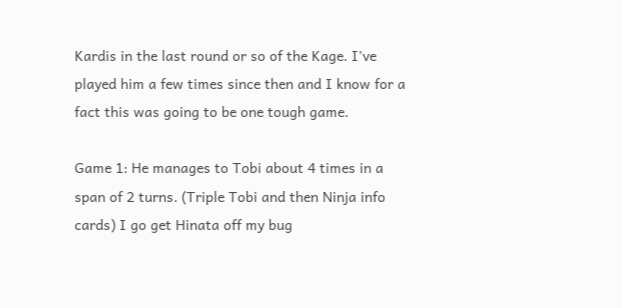Kardis in the last round or so of the Kage. I've played him a few times since then and I know for a fact this was going to be one tough game.

Game 1: He manages to Tobi about 4 times in a span of 2 turns. (Triple Tobi and then Ninja info cards) I go get Hinata off my bug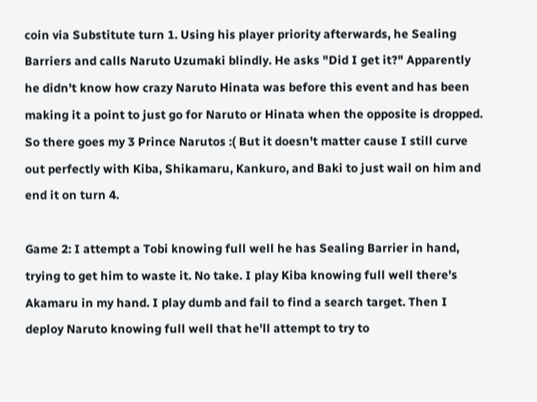coin via Substitute turn 1. Using his player priority afterwards, he Sealing Barriers and calls Naruto Uzumaki blindly. He asks "Did I get it?" Apparently he didn't know how crazy Naruto Hinata was before this event and has been making it a point to just go for Naruto or Hinata when the opposite is dropped. So there goes my 3 Prince Narutos :( But it doesn't matter cause I still curve out perfectly with Kiba, Shikamaru, Kankuro, and Baki to just wail on him and end it on turn 4.

Game 2: I attempt a Tobi knowing full well he has Sealing Barrier in hand, trying to get him to waste it. No take. I play Kiba knowing full well there's Akamaru in my hand. I play dumb and fail to find a search target. Then I deploy Naruto knowing full well that he'll attempt to try to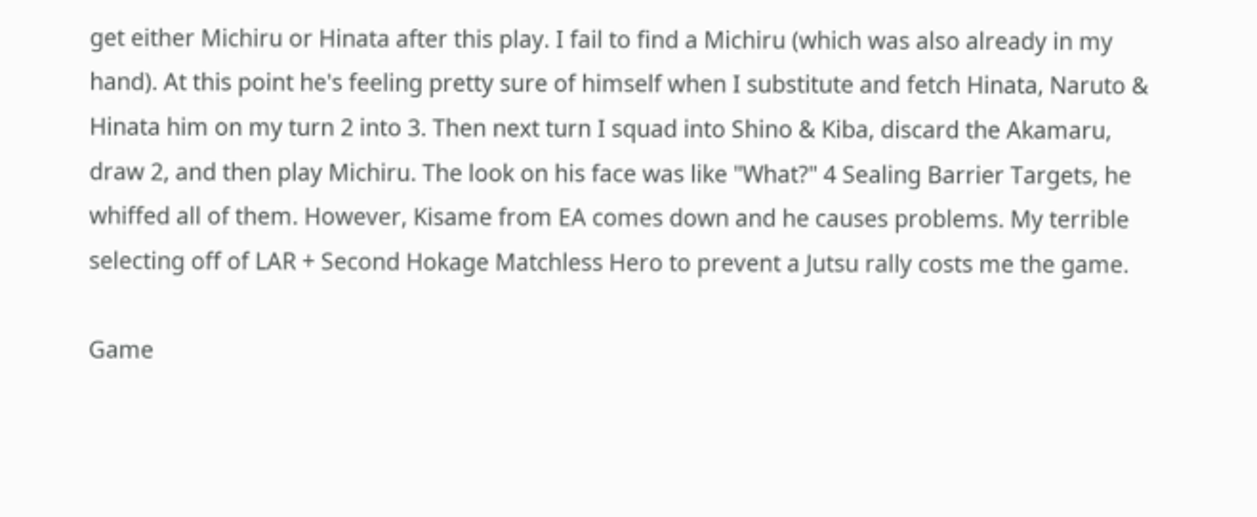get either Michiru or Hinata after this play. I fail to find a Michiru (which was also already in my hand). At this point he's feeling pretty sure of himself when I substitute and fetch Hinata, Naruto & Hinata him on my turn 2 into 3. Then next turn I squad into Shino & Kiba, discard the Akamaru, draw 2, and then play Michiru. The look on his face was like "What?" 4 Sealing Barrier Targets, he whiffed all of them. However, Kisame from EA comes down and he causes problems. My terrible selecting off of LAR + Second Hokage Matchless Hero to prevent a Jutsu rally costs me the game.

Game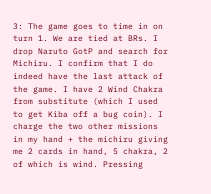3: The game goes to time in on turn 1. We are tied at BRs. I drop Naruto GotP and search for Michiru. I confirm that I do indeed have the last attack of the game. I have 2 Wind Chakra from substitute (which I used to get Kiba off a bug coin). I charge the two other missions in my hand + the michiru giving me 2 cards in hand, 5 chakra, 2 of which is wind. Pressing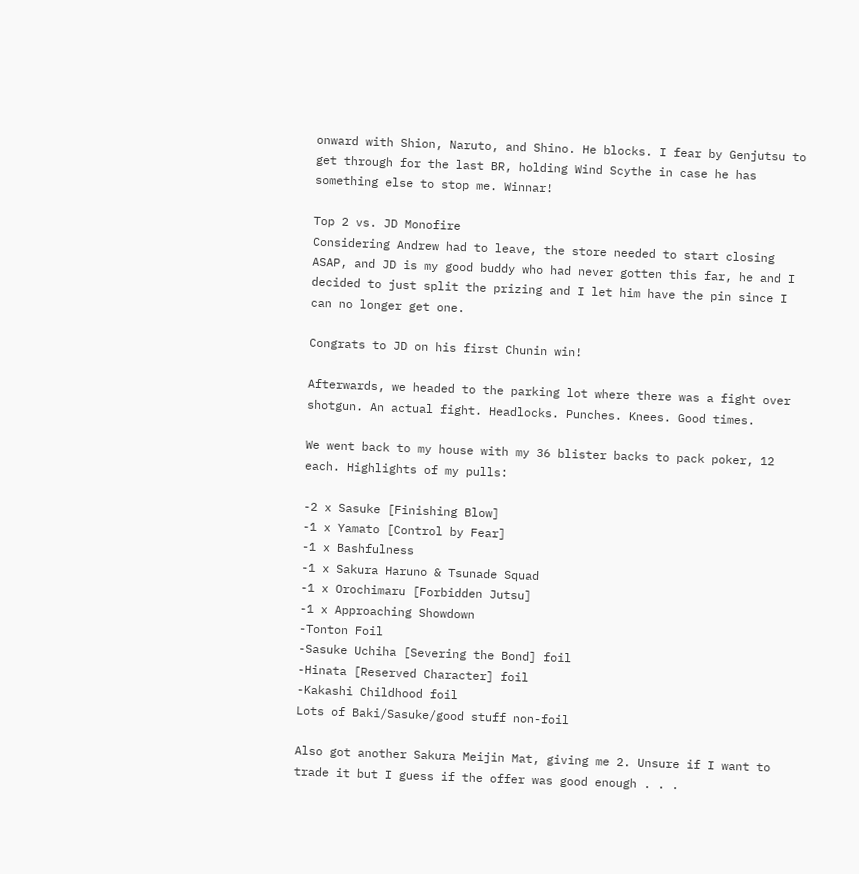onward with Shion, Naruto, and Shino. He blocks. I fear by Genjutsu to get through for the last BR, holding Wind Scythe in case he has something else to stop me. Winnar!

Top 2 vs. JD Monofire
Considering Andrew had to leave, the store needed to start closing ASAP, and JD is my good buddy who had never gotten this far, he and I decided to just split the prizing and I let him have the pin since I can no longer get one.

Congrats to JD on his first Chunin win!

Afterwards, we headed to the parking lot where there was a fight over shotgun. An actual fight. Headlocks. Punches. Knees. Good times.

We went back to my house with my 36 blister backs to pack poker, 12 each. Highlights of my pulls:

-2 x Sasuke [Finishing Blow]
-1 x Yamato [Control by Fear]
-1 x Bashfulness
-1 x Sakura Haruno & Tsunade Squad
-1 x Orochimaru [Forbidden Jutsu]
-1 x Approaching Showdown
-Tonton Foil
-Sasuke Uchiha [Severing the Bond] foil
-Hinata [Reserved Character] foil
-Kakashi Childhood foil
Lots of Baki/Sasuke/good stuff non-foil

Also got another Sakura Meijin Mat, giving me 2. Unsure if I want to trade it but I guess if the offer was good enough . . .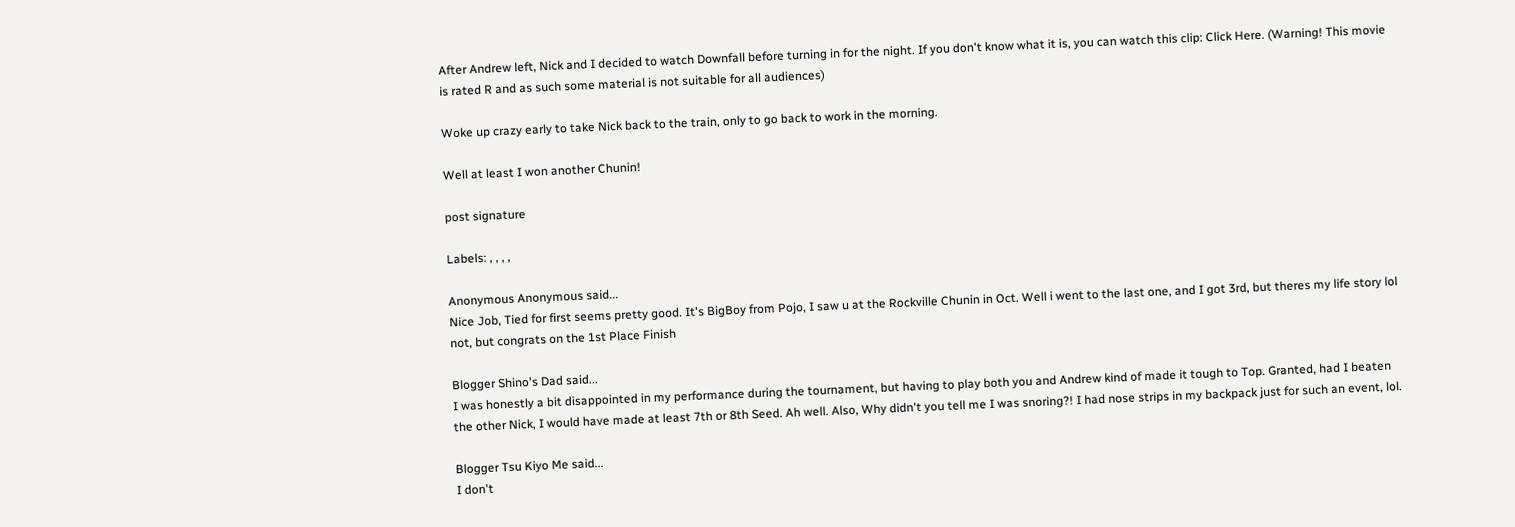After Andrew left, Nick and I decided to watch Downfall before turning in for the night. If you don't know what it is, you can watch this clip: Click Here. (Warning! This movie is rated R and as such some material is not suitable for all audiences)

Woke up crazy early to take Nick back to the train, only to go back to work in the morning.

Well at least I won another Chunin!

post signature

Labels: , , , ,

Anonymous Anonymous said...
Nice Job, Tied for first seems pretty good. It's BigBoy from Pojo, I saw u at the Rockville Chunin in Oct. Well i went to the last one, and I got 3rd, but theres my life story lol not, but congrats on the 1st Place Finish

Blogger Shino's Dad said...
I was honestly a bit disappointed in my performance during the tournament, but having to play both you and Andrew kind of made it tough to Top. Granted, had I beaten the other Nick, I would have made at least 7th or 8th Seed. Ah well. Also, Why didn't you tell me I was snoring?! I had nose strips in my backpack just for such an event, lol.

Blogger Tsu Kiyo Me said...
I don't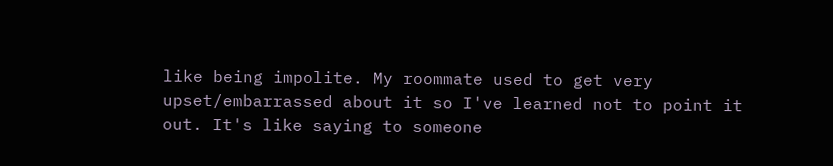like being impolite. My roommate used to get very upset/embarrassed about it so I've learned not to point it out. It's like saying to someone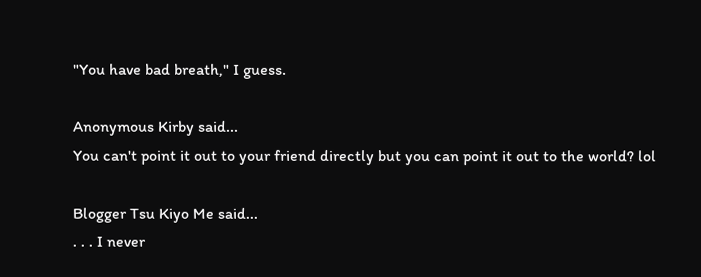"You have bad breath," I guess.

Anonymous Kirby said...
You can't point it out to your friend directly but you can point it out to the world? lol

Blogger Tsu Kiyo Me said...
. . . I never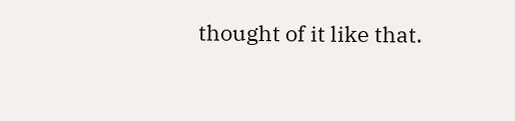thought of it like that.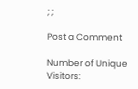; ;

Post a Comment

Number of Unique Visitors: